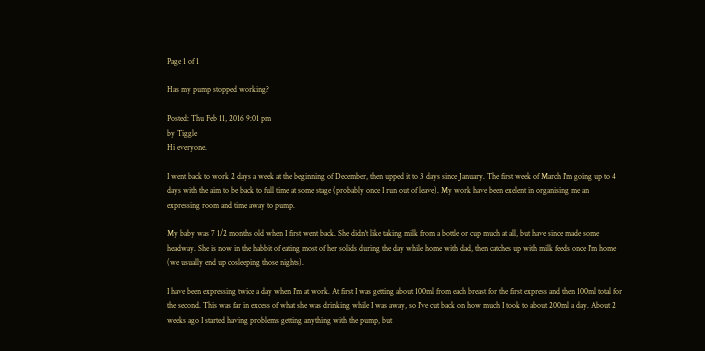Page 1 of 1

Has my pump stopped working?

Posted: Thu Feb 11, 2016 9:01 pm
by Tiggle
Hi everyone.

I went back to work 2 days a week at the beginning of December, then upped it to 3 days since January. The first week of March I'm going up to 4 days with the aim to be back to full time at some stage (probably once I run out of leave). My work have been exelent in organising me an expressing room and time away to pump.

My baby was 7 1/2 months old when I first went back. She didn't like taking milk from a bottle or cup much at all, but have since made some headway. She is now in the habbit of eating most of her solids during the day while home with dad, then catches up with milk feeds once I'm home (we usually end up cosleeping those nights).

I have been expressing twice a day when I'm at work. At first I was getting about 100ml from each breast for the first express and then 100ml total for the second. This was far in excess of what she was drinking while I was away, so I've cut back on how much I took to about 200ml a day. About 2 weeks ago I started having problems getting anything with the pump, but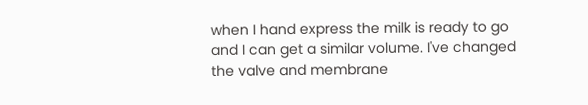when I hand express the milk is ready to go and I can get a similar volume. I've changed the valve and membrane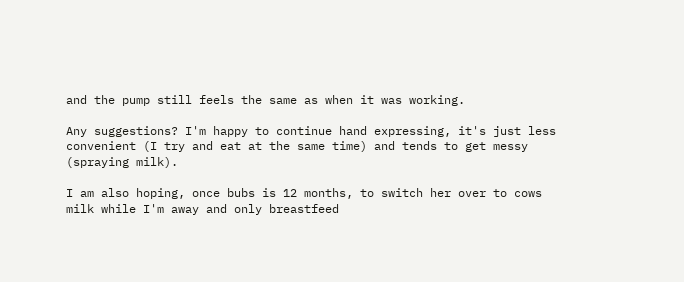and the pump still feels the same as when it was working.

Any suggestions? I'm happy to continue hand expressing, it's just less convenient (I try and eat at the same time) and tends to get messy (spraying milk).

I am also hoping, once bubs is 12 months, to switch her over to cows milk while I'm away and only breastfeed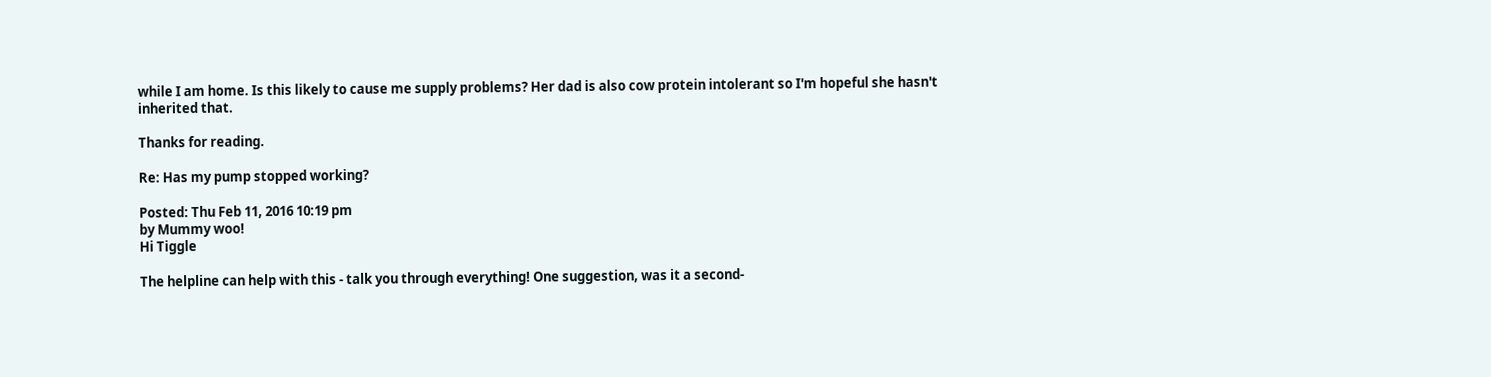while I am home. Is this likely to cause me supply problems? Her dad is also cow protein intolerant so I'm hopeful she hasn't inherited that.

Thanks for reading.

Re: Has my pump stopped working?

Posted: Thu Feb 11, 2016 10:19 pm
by Mummy woo!
Hi Tiggle

The helpline can help with this - talk you through everything! One suggestion, was it a second-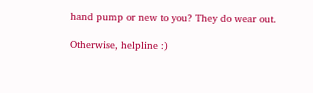hand pump or new to you? They do wear out.

Otherwise, helpline :)